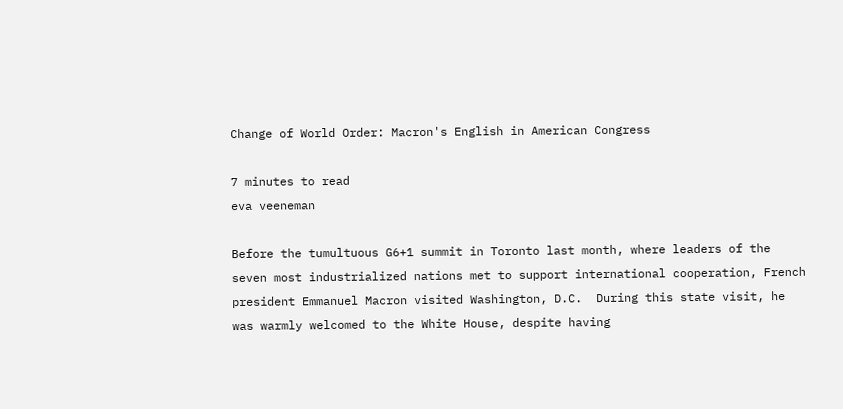Change of World Order: Macron's English in American Congress

7 minutes to read
eva veeneman

Before the tumultuous G6+1 summit in Toronto last month, where leaders of the seven most industrialized nations met to support international cooperation, French president Emmanuel Macron visited Washington, D.C.  During this state visit, he was warmly welcomed to the White House, despite having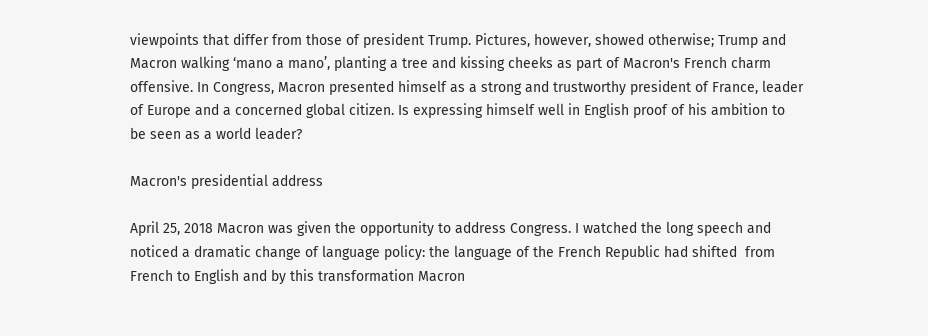viewpoints that differ from those of president Trump. Pictures, however, showed otherwise; Trump and Macron walking ‘mano a mano’, planting a tree and kissing cheeks as part of Macron's French charm offensive. In Congress, Macron presented himself as a strong and trustworthy president of France, leader of Europe and a concerned global citizen. Is expressing himself well in English proof of his ambition to be seen as a world leader?

Macron's presidential address

April 25, 2018 Macron was given the opportunity to address Congress. I watched the long speech and noticed a dramatic change of language policy: the language of the French Republic had shifted  from French to English and by this transformation Macron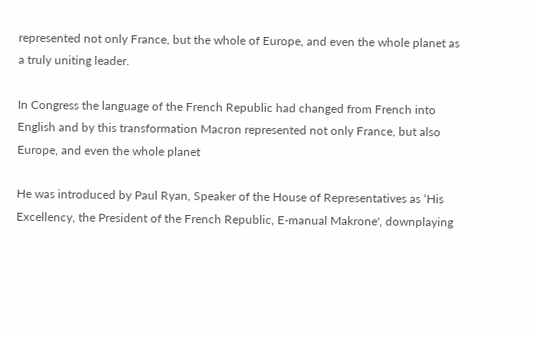represented not only France, but the whole of Europe, and even the whole planet as a truly uniting leader.

In Congress the language of the French Republic had changed from French into English and by this transformation Macron represented not only France, but also Europe, and even the whole planet

He was introduced by Paul Ryan, Speaker of the House of Representatives as ‘His Excellency, the President of the French Republic, E-manual Makrone', downplaying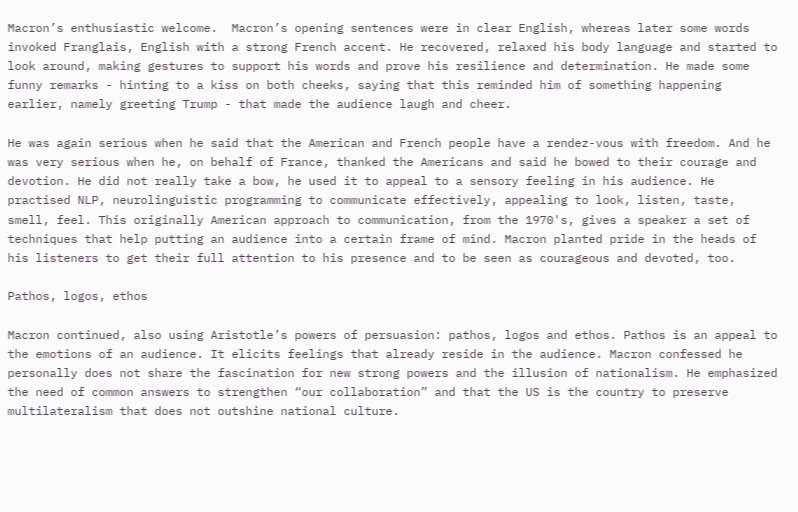Macron’s enthusiastic welcome.  Macron’s opening sentences were in clear English, whereas later some words invoked Franglais, English with a strong French accent. He recovered, relaxed his body language and started to look around, making gestures to support his words and prove his resilience and determination. He made some funny remarks - hinting to a kiss on both cheeks, saying that this reminded him of something happening earlier, namely greeting Trump - that made the audience laugh and cheer.

He was again serious when he said that the American and French people have a rendez-vous with freedom. And he was very serious when he, on behalf of France, thanked the Americans and said he bowed to their courage and devotion. He did not really take a bow, he used it to appeal to a sensory feeling in his audience. He practised NLP, neurolinguistic programming to communicate effectively, appealing to look, listen, taste, smell, feel. This originally American approach to communication, from the 1970's, gives a speaker a set of techniques that help putting an audience into a certain frame of mind. Macron planted pride in the heads of his listeners to get their full attention to his presence and to be seen as courageous and devoted, too.

Pathos, logos, ethos

Macron continued, also using Aristotle’s powers of persuasion: pathos, logos and ethos. Pathos is an appeal to the emotions of an audience. It elicits feelings that already reside in the audience. Macron confessed he personally does not share the fascination for new strong powers and the illusion of nationalism. He emphasized the need of common answers to strengthen “our collaboration” and that the US is the country to preserve multilateralism that does not outshine national culture.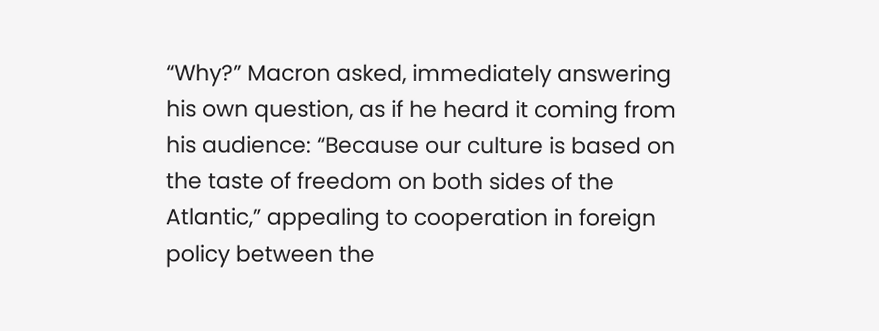“Why?” Macron asked, immediately answering his own question, as if he heard it coming from his audience: “Because our culture is based on the taste of freedom on both sides of the Atlantic,” appealing to cooperation in foreign policy between the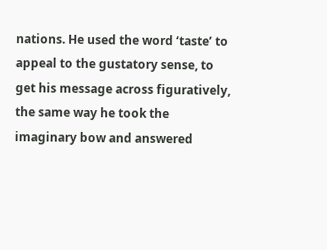nations. He used the word ‘taste’ to appeal to the gustatory sense, to get his message across figuratively, the same way he took the imaginary bow and answered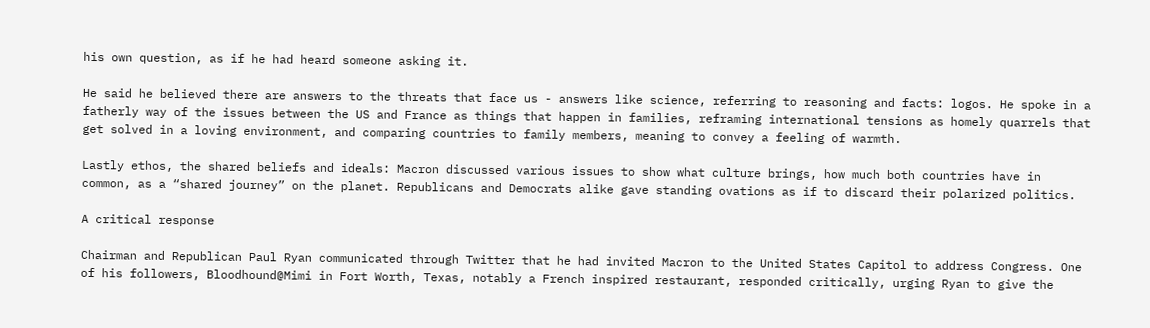his own question, as if he had heard someone asking it.

He said he believed there are answers to the threats that face us - answers like science, referring to reasoning and facts: logos. He spoke in a fatherly way of the issues between the US and France as things that happen in families, reframing international tensions as homely quarrels that get solved in a loving environment, and comparing countries to family members, meaning to convey a feeling of warmth.

Lastly ethos, the shared beliefs and ideals: Macron discussed various issues to show what culture brings, how much both countries have in common, as a “shared journey” on the planet. Republicans and Democrats alike gave standing ovations as if to discard their polarized politics.

A critical response

Chairman and Republican Paul Ryan communicated through Twitter that he had invited Macron to the United States Capitol to address Congress. One of his followers, Bloodhound@Mimi in Fort Worth, Texas, notably a French inspired restaurant, responded critically, urging Ryan to give the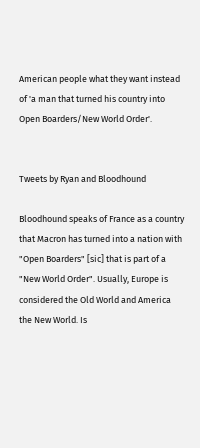American people what they want instead of 'a man that turned his country into Open Boarders/New World Order'.


Tweets by Ryan and Bloodhound

Bloodhound speaks of France as a country that Macron has turned into a nation with "Open Boarders" [sic] that is part of a "New World Order". Usually, Europe is considered the Old World and America the New World. Is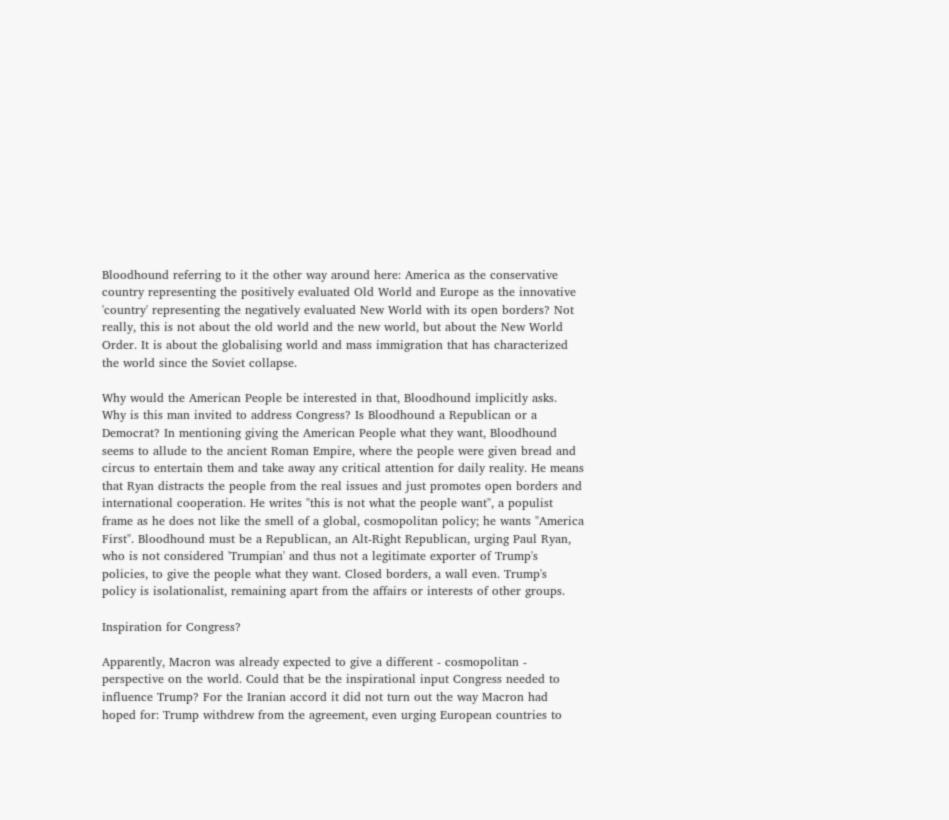Bloodhound referring to it the other way around here: America as the conservative country representing the positively evaluated Old World and Europe as the innovative 'country' representing the negatively evaluated New World with its open borders? Not really, this is not about the old world and the new world, but about the New World Order. It is about the globalising world and mass immigration that has characterized the world since the Soviet collapse.

Why would the American People be interested in that, Bloodhound implicitly asks. Why is this man invited to address Congress? Is Bloodhound a Republican or a Democrat? In mentioning giving the American People what they want, Bloodhound seems to allude to the ancient Roman Empire, where the people were given bread and circus to entertain them and take away any critical attention for daily reality. He means that Ryan distracts the people from the real issues and just promotes open borders and international cooperation. He writes "this is not what the people want", a populist frame as he does not like the smell of a global, cosmopolitan policy; he wants "America First". Bloodhound must be a Republican, an Alt-Right Republican, urging Paul Ryan, who is not considered 'Trumpian' and thus not a legitimate exporter of Trump's policies, to give the people what they want. Closed borders, a wall even. Trump's policy is isolationalist, remaining apart from the affairs or interests of other groups.

Inspiration for Congress?

Apparently, Macron was already expected to give a different - cosmopolitan - perspective on the world. Could that be the inspirational input Congress needed to influence Trump? For the Iranian accord it did not turn out the way Macron had hoped for: Trump withdrew from the agreement, even urging European countries to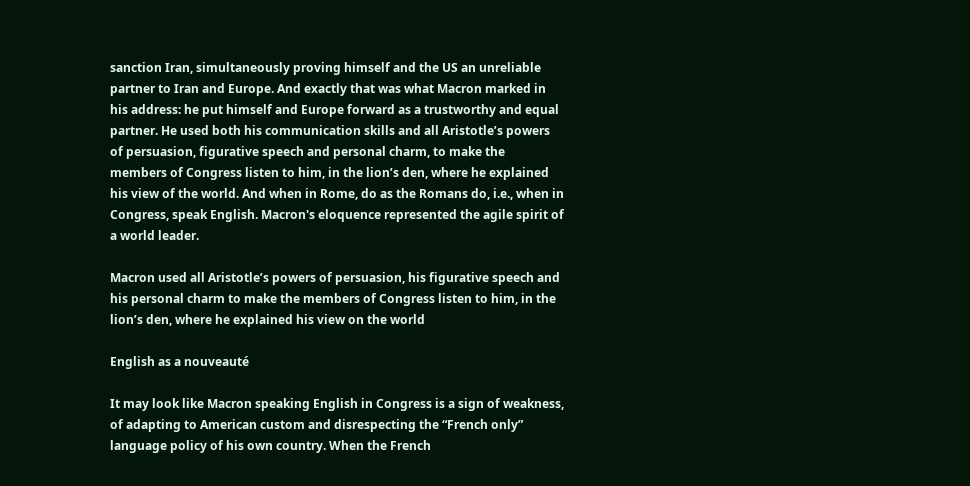sanction Iran, simultaneously proving himself and the US an unreliable partner to Iran and Europe. And exactly that was what Macron marked in his address: he put himself and Europe forward as a trustworthy and equal partner. He used both his communication skills and all Aristotle’s powers of persuasion, figurative speech and personal charm, to make the members of Congress listen to him, in the lion’s den, where he explained his view of the world. And when in Rome, do as the Romans do, i.e., when in Congress, speak English. Macron's eloquence represented the agile spirit of a world leader.

Macron used all Aristotle’s powers of persuasion, his figurative speech and his personal charm to make the members of Congress listen to him, in the lion’s den, where he explained his view on the world

English as a nouveauté

It may look like Macron speaking English in Congress is a sign of weakness, of adapting to American custom and disrespecting the “French only” language policy of his own country. When the French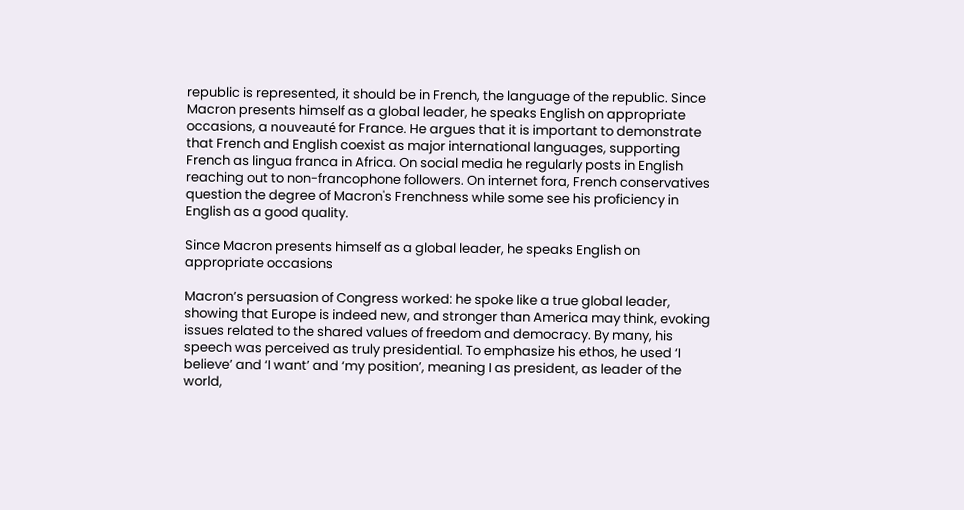republic is represented, it should be in French, the language of the republic. Since Macron presents himself as a global leader, he speaks English on appropriate occasions, a nouveauté for France. He argues that it is important to demonstrate that French and English coexist as major international languages, supporting French as lingua franca in Africa. On social media he regularly posts in English reaching out to non-francophone followers. On internet fora, French conservatives question the degree of Macron's Frenchness while some see his proficiency in English as a good quality.

Since Macron presents himself as a global leader, he speaks English on appropriate occasions

Macron’s persuasion of Congress worked: he spoke like a true global leader, showing that Europe is indeed new, and stronger than America may think, evoking issues related to the shared values of freedom and democracy. By many, his speech was perceived as truly presidential. To emphasize his ethos, he used ‘I believe’ and ‘I want’ and ‘my position’, meaning I as president, as leader of the world,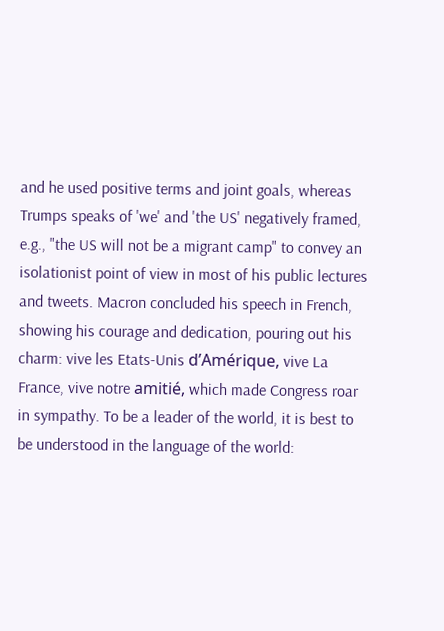and he used positive terms and joint goals, whereas Trumps speaks of 'we' and 'the US' negatively framed, e.g., "the US will not be a migrant camp" to convey an isolationist point of view in most of his public lectures and tweets. Macron concluded his speech in French, showing his courage and dedication, pouring out his charm: vive les Etats-Unis d’Amérique, vive La France, vive notre amitié, which made Congress roar in sympathy. To be a leader of the world, it is best to be understood in the language of the world: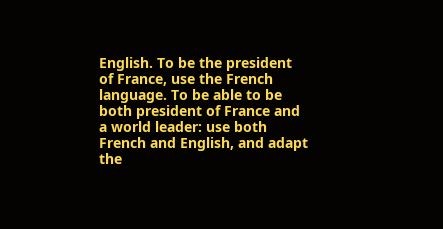English. To be the president of France, use the French language. To be able to be both president of France and a world leader: use both French and English, and adapt the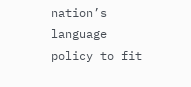nation’s language policy to fit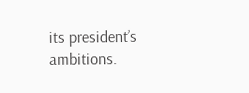its president’s ambitions.